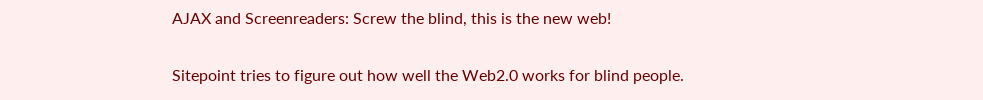AJAX and Screenreaders: Screw the blind, this is the new web!

Sitepoint tries to figure out how well the Web2.0 works for blind people.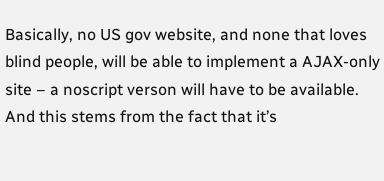Basically, no US gov website, and none that loves blind people, will be able to implement a AJAX-only site – a noscript verson will have to be available. And this stems from the fact that it’s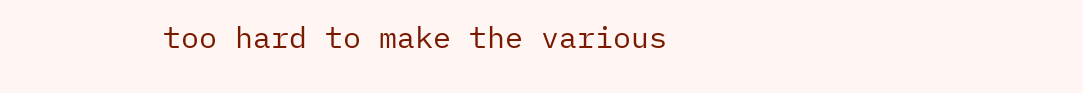too hard to make the various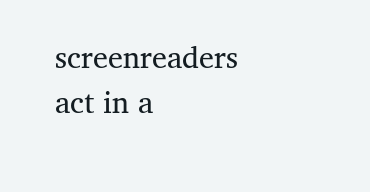screenreaders act in a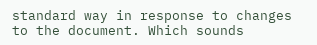standard way in response to changes to the document. Which sounds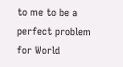to me to be a perfect problem for World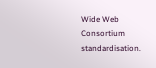Wide Web Consortium standardisation.